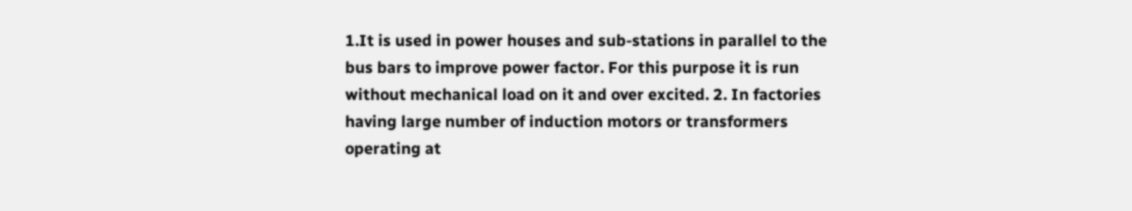1.It is used in power houses and sub-stations in parallel to the bus bars to improve power factor. For this purpose it is run without mechanical load on it and over excited. 2. In factories having large number of induction motors or transformers operating at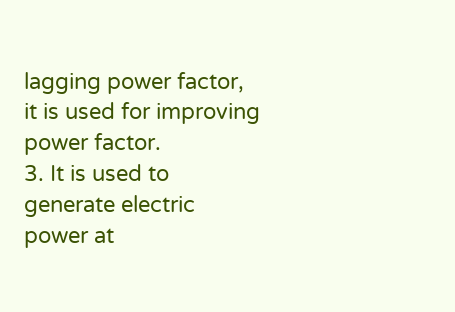lagging power factor, it is used for improving power factor.
3. It is used to generate electric power at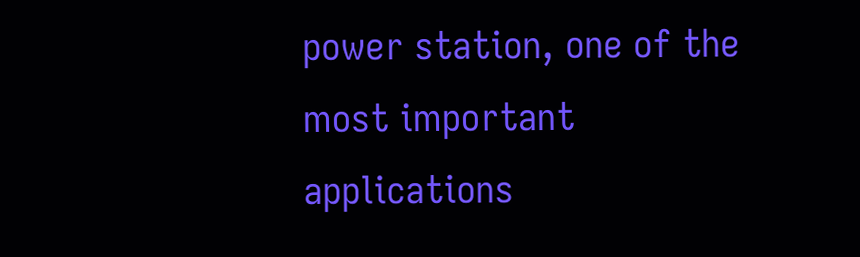power station, one of the most important applications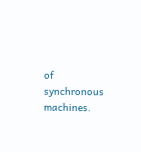of synchronous machines.